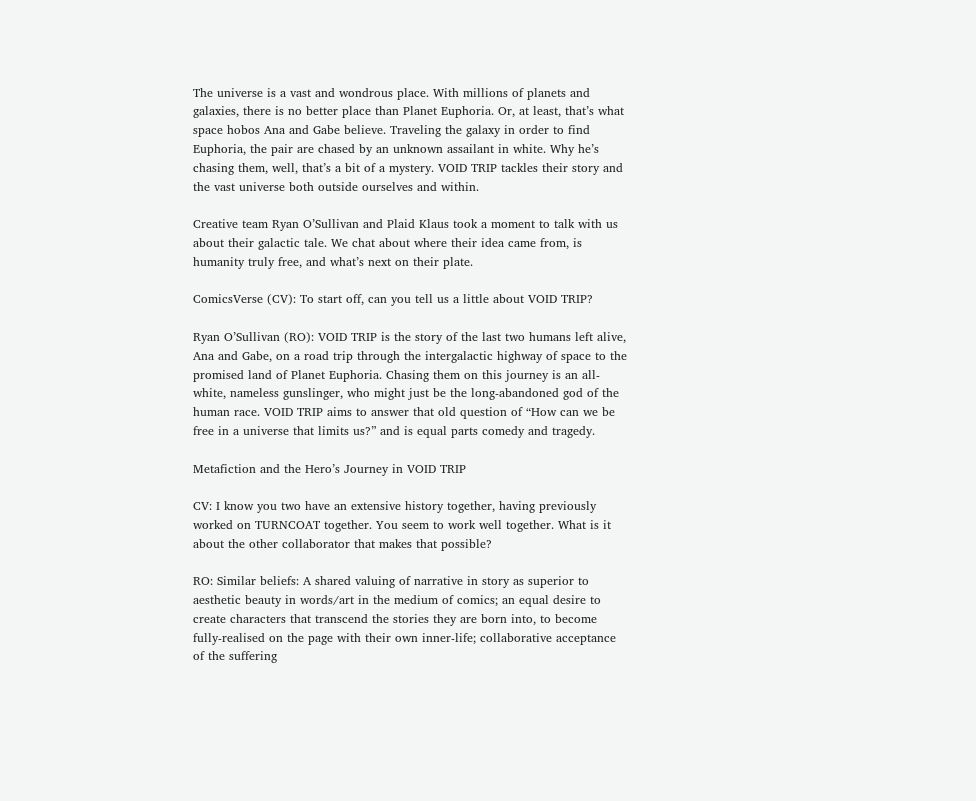The universe is a vast and wondrous place. With millions of planets and galaxies, there is no better place than Planet Euphoria. Or, at least, that’s what space hobos Ana and Gabe believe. Traveling the galaxy in order to find Euphoria, the pair are chased by an unknown assailant in white. Why he’s chasing them, well, that’s a bit of a mystery. VOID TRIP tackles their story and the vast universe both outside ourselves and within.

Creative team Ryan O’Sullivan and Plaid Klaus took a moment to talk with us about their galactic tale. We chat about where their idea came from, is humanity truly free, and what’s next on their plate.

ComicsVerse (CV): To start off, can you tell us a little about VOID TRIP?

Ryan O’Sullivan (RO): VOID TRIP is the story of the last two humans left alive, Ana and Gabe, on a road trip through the intergalactic highway of space to the promised land of Planet Euphoria. Chasing them on this journey is an all-white, nameless gunslinger, who might just be the long-abandoned god of the human race. VOID TRIP aims to answer that old question of “How can we be free in a universe that limits us?” and is equal parts comedy and tragedy.

Metafiction and the Hero’s Journey in VOID TRIP

CV: I know you two have an extensive history together, having previously worked on TURNCOAT together. You seem to work well together. What is it about the other collaborator that makes that possible?

RO: Similar beliefs: A shared valuing of narrative in story as superior to aesthetic beauty in words/art in the medium of comics; an equal desire to create characters that transcend the stories they are born into, to become fully-realised on the page with their own inner-life; collaborative acceptance of the suffering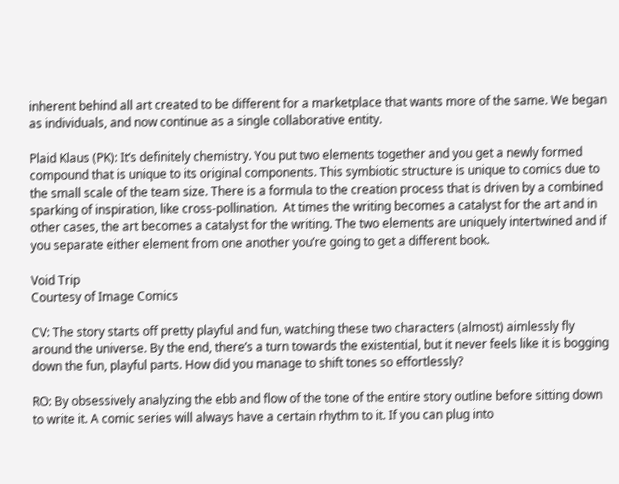inherent behind all art created to be different for a marketplace that wants more of the same. We began as individuals, and now continue as a single collaborative entity.

Plaid Klaus (PK): It’s definitely chemistry. You put two elements together and you get a newly formed compound that is unique to its original components. This symbiotic structure is unique to comics due to the small scale of the team size. There is a formula to the creation process that is driven by a combined sparking of inspiration, like cross-pollination.  At times the writing becomes a catalyst for the art and in other cases, the art becomes a catalyst for the writing. The two elements are uniquely intertwined and if you separate either element from one another you’re going to get a different book.

Void Trip
Courtesy of Image Comics

CV: The story starts off pretty playful and fun, watching these two characters (almost) aimlessly fly around the universe. By the end, there’s a turn towards the existential, but it never feels like it is bogging down the fun, playful parts. How did you manage to shift tones so effortlessly?

RO: By obsessively analyzing the ebb and flow of the tone of the entire story outline before sitting down to write it. A comic series will always have a certain rhythm to it. If you can plug into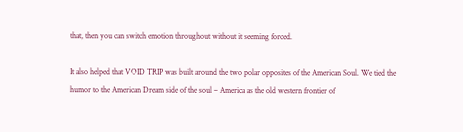that, then you can switch emotion throughout without it seeming forced.

It also helped that VOID TRIP was built around the two polar opposites of the American Soul. We tied the humor to the American Dream side of the soul – America as the old western frontier of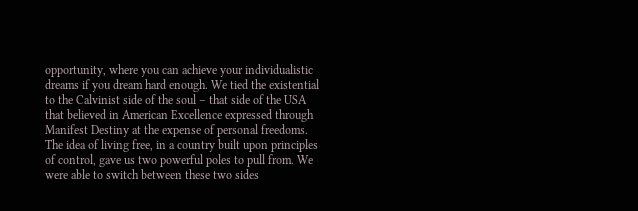opportunity, where you can achieve your individualistic dreams if you dream hard enough. We tied the existential to the Calvinist side of the soul – that side of the USA that believed in American Excellence expressed through Manifest Destiny at the expense of personal freedoms. The idea of living free, in a country built upon principles of control, gave us two powerful poles to pull from. We were able to switch between these two sides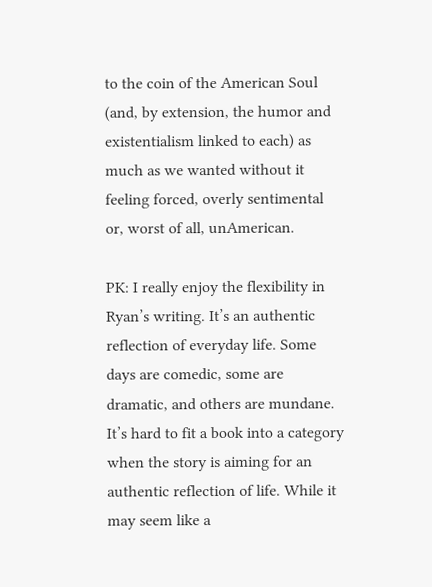to the coin of the American Soul (and, by extension, the humor and existentialism linked to each) as much as we wanted without it feeling forced, overly sentimental or, worst of all, unAmerican.

PK: I really enjoy the flexibility in Ryan’s writing. It’s an authentic reflection of everyday life. Some days are comedic, some are dramatic, and others are mundane. It’s hard to fit a book into a category when the story is aiming for an authentic reflection of life. While it may seem like a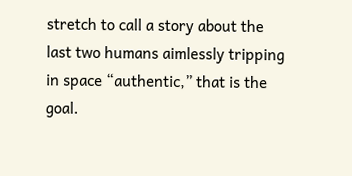stretch to call a story about the last two humans aimlessly tripping in space “authentic,” that is the goal.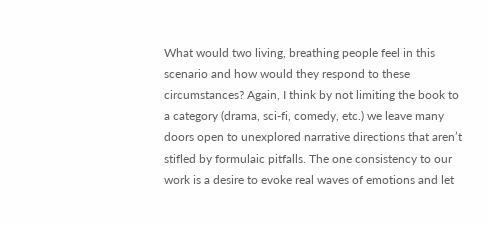What would two living, breathing people feel in this scenario and how would they respond to these circumstances? Again, I think by not limiting the book to a category (drama, sci-fi, comedy, etc.) we leave many doors open to unexplored narrative directions that aren’t stifled by formulaic pitfalls. The one consistency to our work is a desire to evoke real waves of emotions and let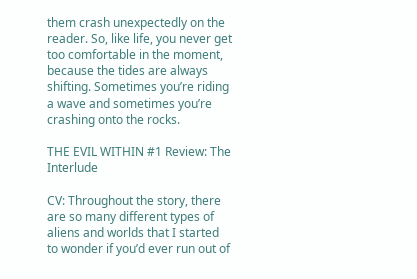them crash unexpectedly on the reader. So, like life, you never get too comfortable in the moment, because the tides are always shifting. Sometimes you’re riding a wave and sometimes you’re crashing onto the rocks.

THE EVIL WITHIN #1 Review: The Interlude

CV: Throughout the story, there are so many different types of aliens and worlds that I started to wonder if you’d ever run out of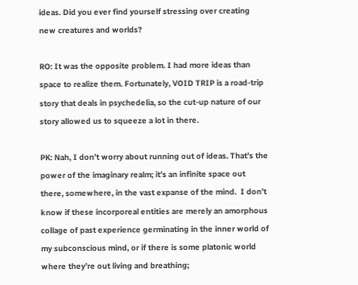ideas. Did you ever find yourself stressing over creating new creatures and worlds?

RO: It was the opposite problem. I had more ideas than space to realize them. Fortunately, VOID TRIP is a road-trip story that deals in psychedelia, so the cut-up nature of our story allowed us to squeeze a lot in there.

PK: Nah, I don’t worry about running out of ideas. That’s the power of the imaginary realm; it’s an infinite space out there, somewhere, in the vast expanse of the mind.  I don’t know if these incorporeal entities are merely an amorphous collage of past experience germinating in the inner world of my subconscious mind, or if there is some platonic world where they’re out living and breathing;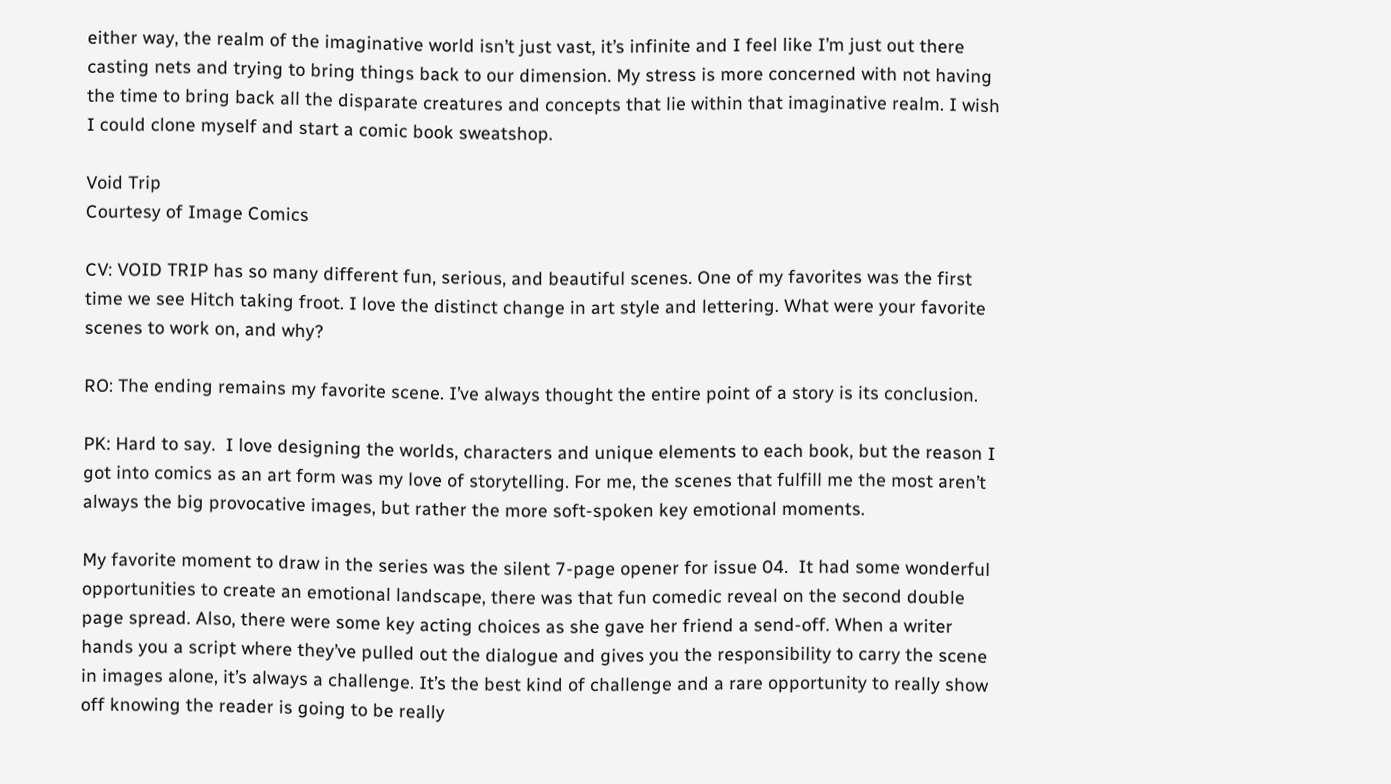either way, the realm of the imaginative world isn’t just vast, it’s infinite and I feel like I’m just out there casting nets and trying to bring things back to our dimension. My stress is more concerned with not having the time to bring back all the disparate creatures and concepts that lie within that imaginative realm. I wish I could clone myself and start a comic book sweatshop.

Void Trip
Courtesy of Image Comics

CV: VOID TRIP has so many different fun, serious, and beautiful scenes. One of my favorites was the first time we see Hitch taking froot. I love the distinct change in art style and lettering. What were your favorite scenes to work on, and why?

RO: The ending remains my favorite scene. I’ve always thought the entire point of a story is its conclusion.

PK: Hard to say.  I love designing the worlds, characters and unique elements to each book, but the reason I got into comics as an art form was my love of storytelling. For me, the scenes that fulfill me the most aren’t always the big provocative images, but rather the more soft-spoken key emotional moments.

My favorite moment to draw in the series was the silent 7-page opener for issue 04.  It had some wonderful opportunities to create an emotional landscape, there was that fun comedic reveal on the second double page spread. Also, there were some key acting choices as she gave her friend a send-off. When a writer hands you a script where they’ve pulled out the dialogue and gives you the responsibility to carry the scene in images alone, it’s always a challenge. It’s the best kind of challenge and a rare opportunity to really show off knowing the reader is going to be really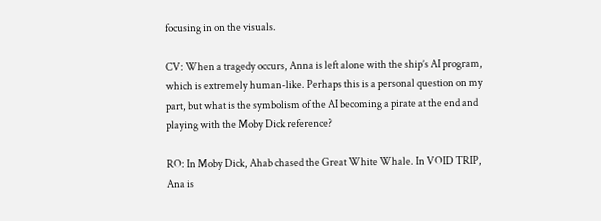focusing in on the visuals.

CV: When a tragedy occurs, Anna is left alone with the ship’s AI program, which is extremely human-like. Perhaps this is a personal question on my part, but what is the symbolism of the AI becoming a pirate at the end and playing with the Moby Dick reference?

RO: In Moby Dick, Ahab chased the Great White Whale. In VOID TRIP, Ana is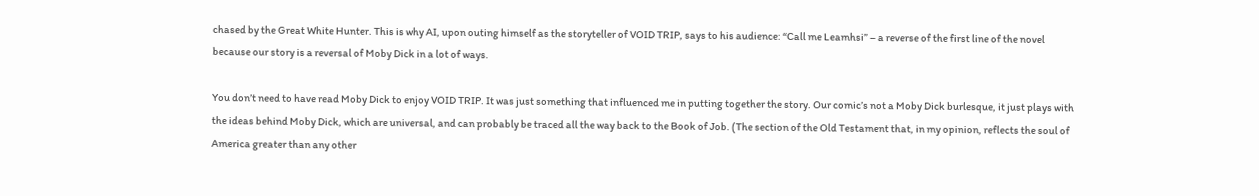chased by the Great White Hunter. This is why AI, upon outing himself as the storyteller of VOID TRIP, says to his audience: “Call me Leamhsi” – a reverse of the first line of the novel because our story is a reversal of Moby Dick in a lot of ways.

You don’t need to have read Moby Dick to enjoy VOID TRIP. It was just something that influenced me in putting together the story. Our comic’s not a Moby Dick burlesque, it just plays with the ideas behind Moby Dick, which are universal, and can probably be traced all the way back to the Book of Job. (The section of the Old Testament that, in my opinion, reflects the soul of America greater than any other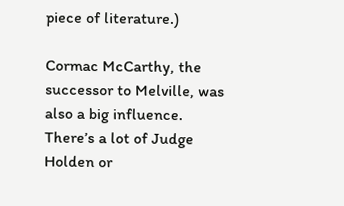piece of literature.)

Cormac McCarthy, the successor to Melville, was also a big influence. There’s a lot of Judge Holden or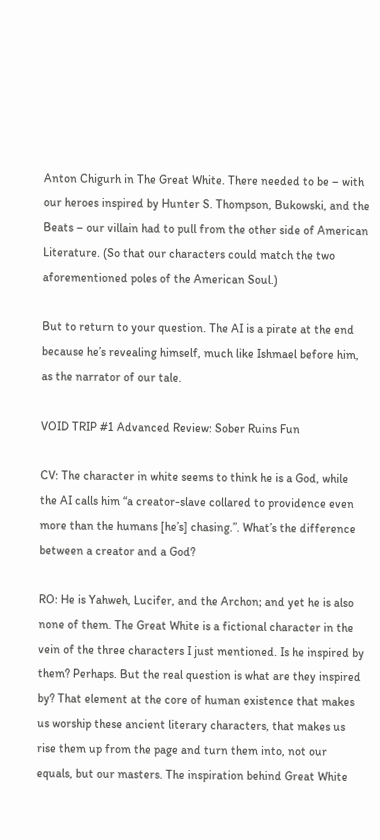Anton Chigurh in The Great White. There needed to be – with our heroes inspired by Hunter S. Thompson, Bukowski, and the Beats – our villain had to pull from the other side of American Literature. (So that our characters could match the two aforementioned poles of the American Soul.)

But to return to your question. The AI is a pirate at the end because he’s revealing himself, much like Ishmael before him, as the narrator of our tale.

VOID TRIP #1 Advanced Review: Sober Ruins Fun

CV: The character in white seems to think he is a God, while the AI calls him “a creator-slave collared to providence even more than the humans [he’s] chasing.”. What’s the difference between a creator and a God?

RO: He is Yahweh, Lucifer, and the Archon; and yet he is also none of them. The Great White is a fictional character in the vein of the three characters I just mentioned. Is he inspired by them? Perhaps. But the real question is what are they inspired by? That element at the core of human existence that makes us worship these ancient literary characters, that makes us rise them up from the page and turn them into, not our equals, but our masters. The inspiration behind Great White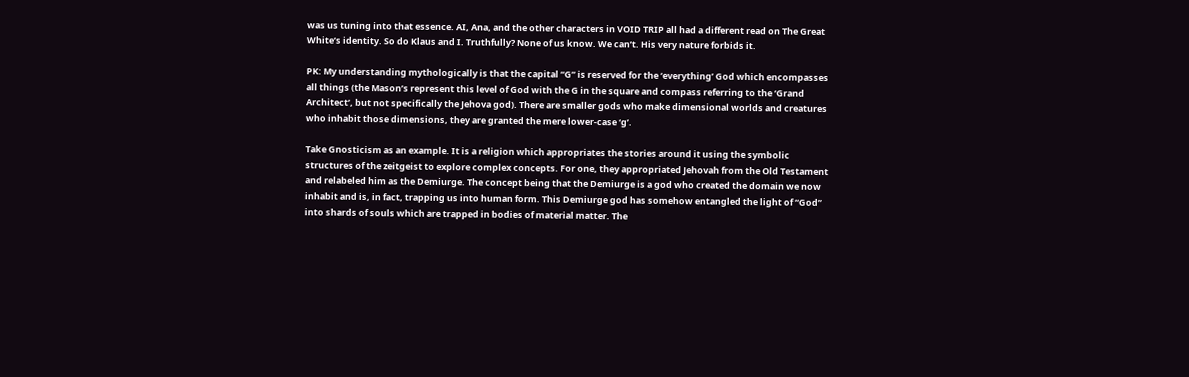was us tuning into that essence. AI, Ana, and the other characters in VOID TRIP all had a different read on The Great White’s identity. So do Klaus and I. Truthfully? None of us know. We can’t. His very nature forbids it.

PK: My understanding mythologically is that the capital “G” is reserved for the ‘everything’ God which encompasses all things (the Mason’s represent this level of God with the G in the square and compass referring to the ‘Grand Architect’, but not specifically the Jehova god). There are smaller gods who make dimensional worlds and creatures who inhabit those dimensions, they are granted the mere lower-case ‘g’.

Take Gnosticism as an example. It is a religion which appropriates the stories around it using the symbolic structures of the zeitgeist to explore complex concepts. For one, they appropriated Jehovah from the Old Testament and relabeled him as the Demiurge. The concept being that the Demiurge is a god who created the domain we now inhabit and is, in fact, trapping us into human form. This Demiurge god has somehow entangled the light of “God” into shards of souls which are trapped in bodies of material matter. The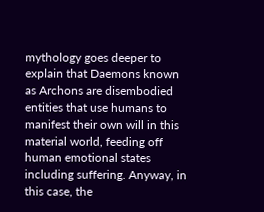mythology goes deeper to explain that Daemons known as Archons are disembodied entities that use humans to manifest their own will in this material world, feeding off human emotional states including suffering. Anyway, in this case, the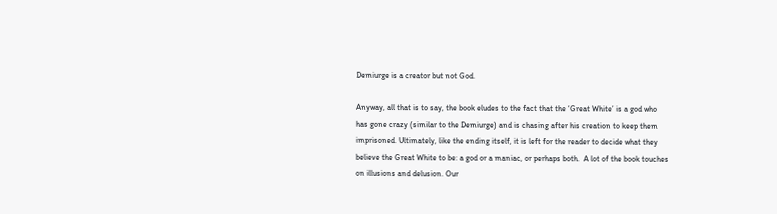Demiurge is a creator but not God.

Anyway, all that is to say, the book eludes to the fact that the ‘Great White’ is a god who has gone crazy (similar to the Demiurge) and is chasing after his creation to keep them imprisoned. Ultimately, like the ending itself, it is left for the reader to decide what they believe the Great White to be: a god or a maniac, or perhaps both.  A lot of the book touches on illusions and delusion. Our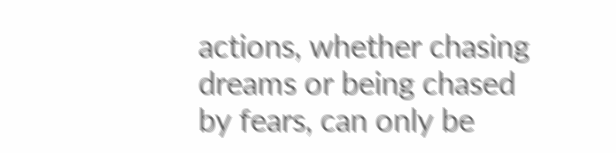actions, whether chasing dreams or being chased by fears, can only be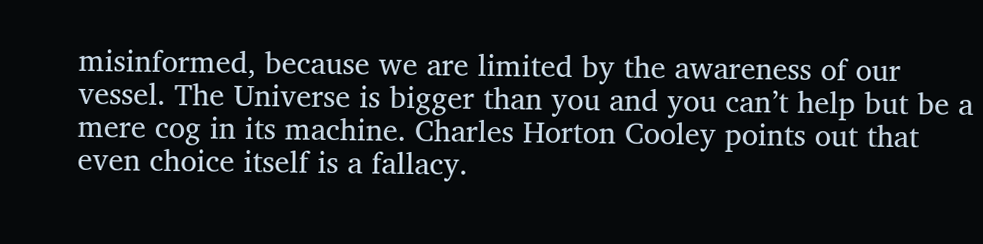misinformed, because we are limited by the awareness of our vessel. The Universe is bigger than you and you can’t help but be a mere cog in its machine. Charles Horton Cooley points out that even choice itself is a fallacy.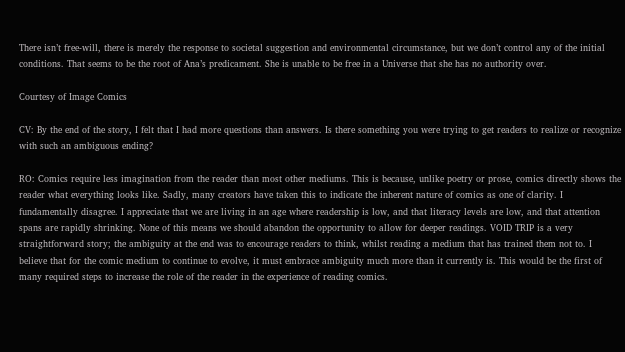There isn’t free-will, there is merely the response to societal suggestion and environmental circumstance, but we don’t control any of the initial conditions. That seems to be the root of Ana’s predicament. She is unable to be free in a Universe that she has no authority over.

Courtesy of Image Comics

CV: By the end of the story, I felt that I had more questions than answers. Is there something you were trying to get readers to realize or recognize with such an ambiguous ending?

RO: Comics require less imagination from the reader than most other mediums. This is because, unlike poetry or prose, comics directly shows the reader what everything looks like. Sadly, many creators have taken this to indicate the inherent nature of comics as one of clarity. I fundamentally disagree. I appreciate that we are living in an age where readership is low, and that literacy levels are low, and that attention spans are rapidly shrinking. None of this means we should abandon the opportunity to allow for deeper readings. VOID TRIP is a very straightforward story; the ambiguity at the end was to encourage readers to think, whilst reading a medium that has trained them not to. I believe that for the comic medium to continue to evolve, it must embrace ambiguity much more than it currently is. This would be the first of many required steps to increase the role of the reader in the experience of reading comics.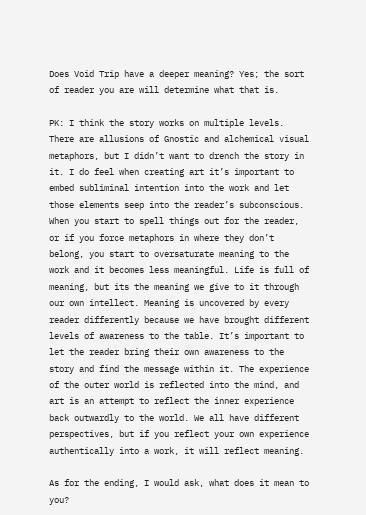Does Void Trip have a deeper meaning? Yes; the sort of reader you are will determine what that is.

PK: I think the story works on multiple levels. There are allusions of Gnostic and alchemical visual metaphors, but I didn’t want to drench the story in it. I do feel when creating art it’s important to embed subliminal intention into the work and let those elements seep into the reader’s subconscious. When you start to spell things out for the reader, or if you force metaphors in where they don’t belong, you start to oversaturate meaning to the work and it becomes less meaningful. Life is full of meaning, but its the meaning we give to it through our own intellect. Meaning is uncovered by every reader differently because we have brought different levels of awareness to the table. It’s important to let the reader bring their own awareness to the story and find the message within it. The experience of the outer world is reflected into the mind, and art is an attempt to reflect the inner experience back outwardly to the world. We all have different perspectives, but if you reflect your own experience authentically into a work, it will reflect meaning.

As for the ending, I would ask, what does it mean to you?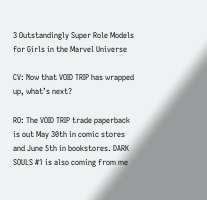3 Outstandingly Super Role Models for Girls in the Marvel Universe

CV: Now that VOID TRIP has wrapped up, what’s next?

RO: The VOID TRIP trade paperback is out May 30th in comic stores and June 5th in bookstores. DARK SOULS #1 is also coming from me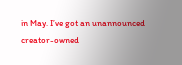in May. I’ve got an unannounced creator-owned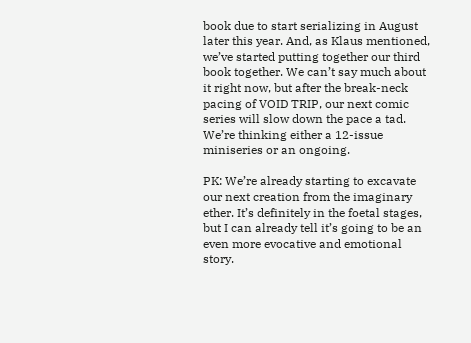book due to start serializing in August later this year. And, as Klaus mentioned, we’ve started putting together our third book together. We can’t say much about it right now, but after the break-neck pacing of VOID TRIP, our next comic series will slow down the pace a tad. We’re thinking either a 12-issue miniseries or an ongoing.

PK: We’re already starting to excavate our next creation from the imaginary ether. It’s definitely in the foetal stages, but I can already tell it’s going to be an even more evocative and emotional story.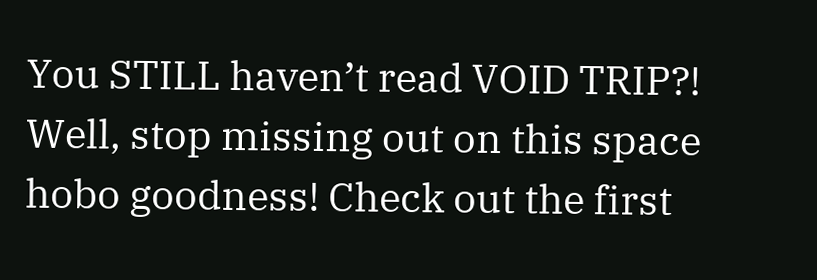You STILL haven’t read VOID TRIP?! Well, stop missing out on this space hobo goodness! Check out the first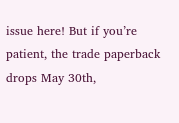issue here! But if you’re patient, the trade paperback drops May 30th,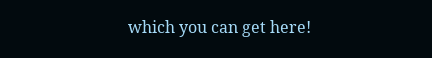which you can get here!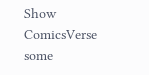Show ComicsVerse some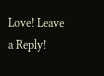Love! Leave a Reply!